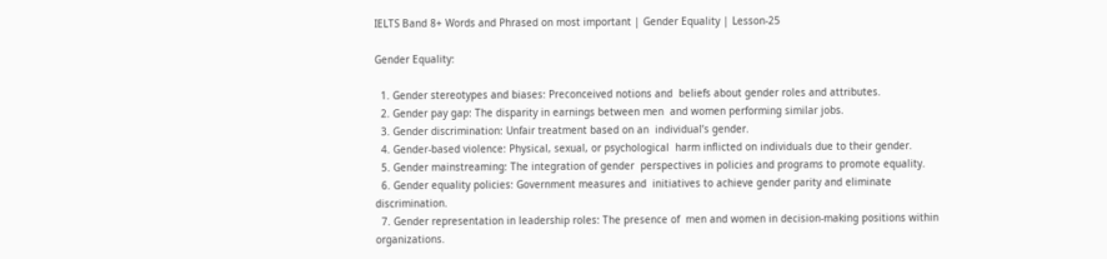IELTS Band 8+ Words and Phrased on most important | Gender Equality | Lesson-25

Gender Equality:

  1. Gender stereotypes and biases: Preconceived notions and  beliefs about gender roles and attributes.
  2. Gender pay gap: The disparity in earnings between men  and women performing similar jobs.
  3. Gender discrimination: Unfair treatment based on an  individual’s gender.
  4. Gender-based violence: Physical, sexual, or psychological  harm inflicted on individuals due to their gender.
  5. Gender mainstreaming: The integration of gender  perspectives in policies and programs to promote equality.
  6. Gender equality policies: Government measures and  initiatives to achieve gender parity and eliminate  discrimination.
  7. Gender representation in leadership roles: The presence of  men and women in decision-making positions within  organizations.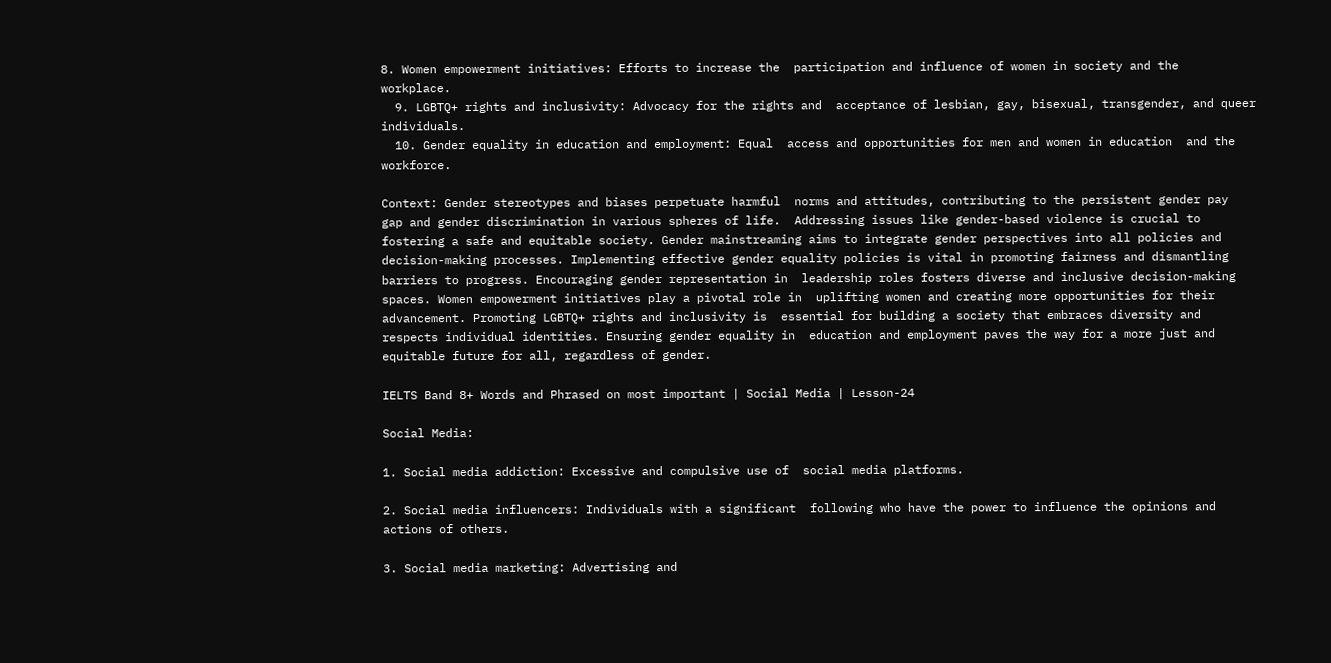8. Women empowerment initiatives: Efforts to increase the  participation and influence of women in society and the  workplace.
  9. LGBTQ+ rights and inclusivity: Advocacy for the rights and  acceptance of lesbian, gay, bisexual, transgender, and queer  individuals.
  10. Gender equality in education and employment: Equal  access and opportunities for men and women in education  and the workforce.

Context: Gender stereotypes and biases perpetuate harmful  norms and attitudes, contributing to the persistent gender pay  gap and gender discrimination in various spheres of life.  Addressing issues like gender-based violence is crucial to  fostering a safe and equitable society. Gender mainstreaming aims to integrate gender perspectives into all policies and  decision-making processes. Implementing effective gender equality policies is vital in promoting fairness and dismantling  barriers to progress. Encouraging gender representation in  leadership roles fosters diverse and inclusive decision-making  spaces. Women empowerment initiatives play a pivotal role in  uplifting women and creating more opportunities for their  advancement. Promoting LGBTQ+ rights and inclusivity is  essential for building a society that embraces diversity and  respects individual identities. Ensuring gender equality in  education and employment paves the way for a more just and  equitable future for all, regardless of gender.

IELTS Band 8+ Words and Phrased on most important | Social Media | Lesson-24

Social Media:

1. Social media addiction: Excessive and compulsive use of  social media platforms.

2. Social media influencers: Individuals with a significant  following who have the power to influence the opinions and  actions of others.

3. Social media marketing: Advertising and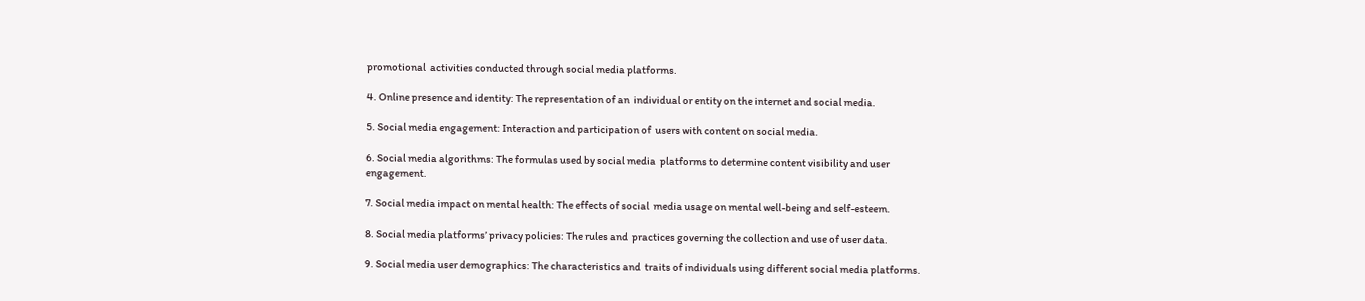promotional  activities conducted through social media platforms.

4. Online presence and identity: The representation of an  individual or entity on the internet and social media.

5. Social media engagement: Interaction and participation of  users with content on social media.

6. Social media algorithms: The formulas used by social media  platforms to determine content visibility and user  engagement.

7. Social media impact on mental health: The effects of social  media usage on mental well-being and self-esteem.

8. Social media platforms’ privacy policies: The rules and  practices governing the collection and use of user data.

9. Social media user demographics: The characteristics and  traits of individuals using different social media platforms.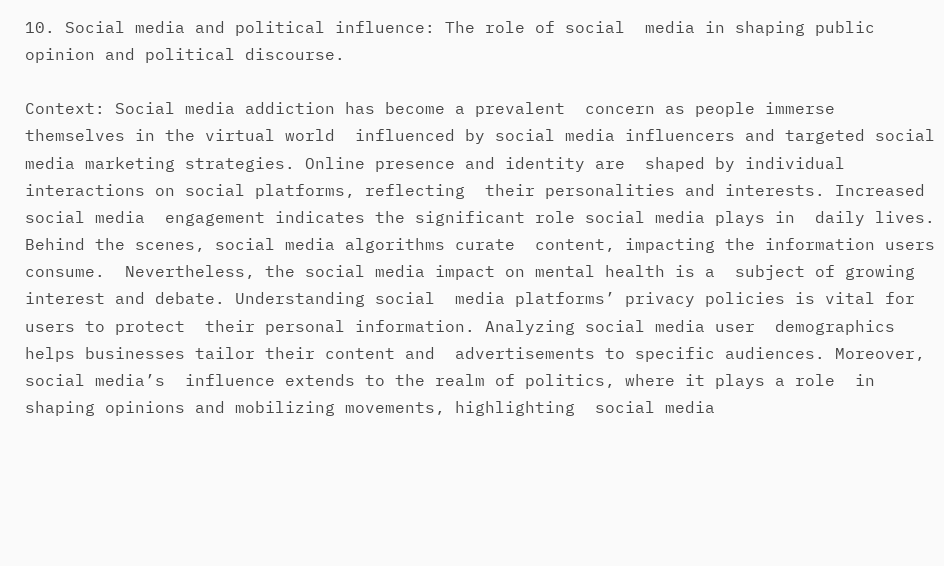10. Social media and political influence: The role of social  media in shaping public opinion and political discourse.

Context: Social media addiction has become a prevalent  concern as people immerse themselves in the virtual world  influenced by social media influencers and targeted social  media marketing strategies. Online presence and identity are  shaped by individual interactions on social platforms, reflecting  their personalities and interests. Increased social media  engagement indicates the significant role social media plays in  daily lives. Behind the scenes, social media algorithms curate  content, impacting the information users consume.  Nevertheless, the social media impact on mental health is a  subject of growing interest and debate. Understanding social  media platforms’ privacy policies is vital for users to protect  their personal information. Analyzing social media user  demographics helps businesses tailor their content and  advertisements to specific audiences. Moreover, social media’s  influence extends to the realm of politics, where it plays a role  in shaping opinions and mobilizing movements, highlighting  social media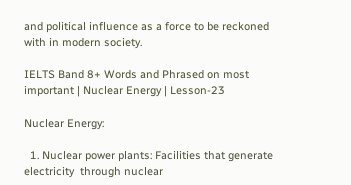and political influence as a force to be reckoned  with in modern society.

IELTS Band 8+ Words and Phrased on most important | Nuclear Energy | Lesson-23

Nuclear Energy:

  1. Nuclear power plants: Facilities that generate electricity  through nuclear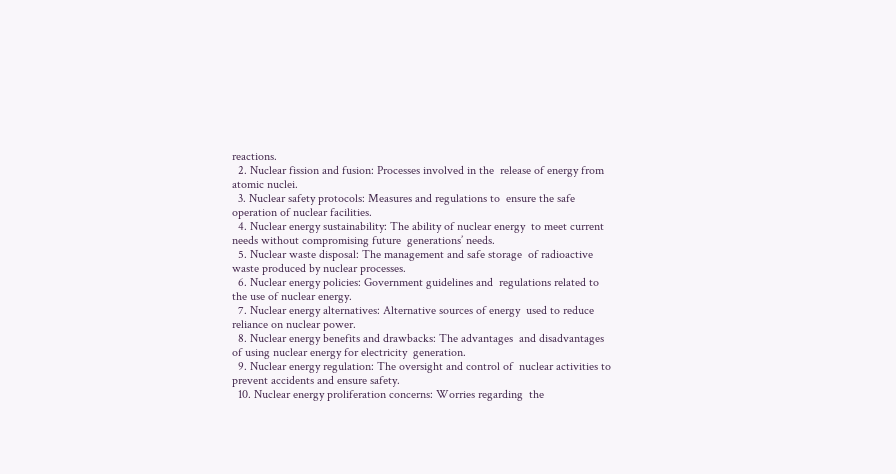reactions.
  2. Nuclear fission and fusion: Processes involved in the  release of energy from atomic nuclei.
  3. Nuclear safety protocols: Measures and regulations to  ensure the safe operation of nuclear facilities.
  4. Nuclear energy sustainability: The ability of nuclear energy  to meet current needs without compromising future  generations’ needs.
  5. Nuclear waste disposal: The management and safe storage  of radioactive waste produced by nuclear processes.
  6. Nuclear energy policies: Government guidelines and  regulations related to the use of nuclear energy.
  7. Nuclear energy alternatives: Alternative sources of energy  used to reduce reliance on nuclear power.
  8. Nuclear energy benefits and drawbacks: The advantages  and disadvantages of using nuclear energy for electricity  generation.
  9. Nuclear energy regulation: The oversight and control of  nuclear activities to prevent accidents and ensure safety.
  10. Nuclear energy proliferation concerns: Worries regarding  the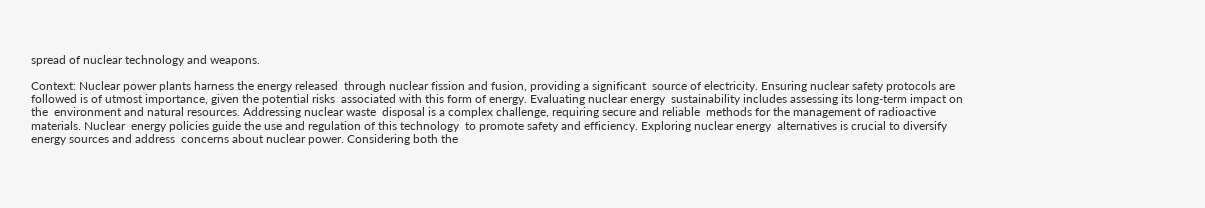spread of nuclear technology and weapons.

Context: Nuclear power plants harness the energy released  through nuclear fission and fusion, providing a significant  source of electricity. Ensuring nuclear safety protocols are  followed is of utmost importance, given the potential risks  associated with this form of energy. Evaluating nuclear energy  sustainability includes assessing its long-term impact on the  environment and natural resources. Addressing nuclear waste  disposal is a complex challenge, requiring secure and reliable  methods for the management of radioactive materials. Nuclear  energy policies guide the use and regulation of this technology  to promote safety and efficiency. Exploring nuclear energy  alternatives is crucial to diversify energy sources and address  concerns about nuclear power. Considering both the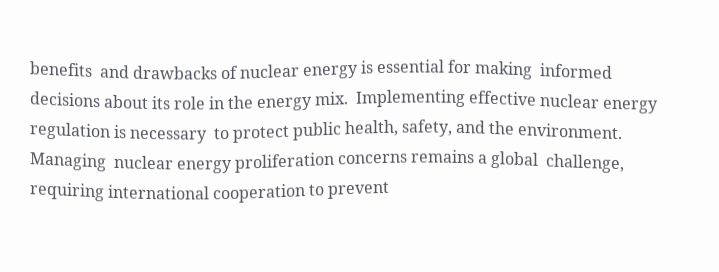benefits  and drawbacks of nuclear energy is essential for making  informed decisions about its role in the energy mix.  Implementing effective nuclear energy regulation is necessary  to protect public health, safety, and the environment. Managing  nuclear energy proliferation concerns remains a global  challenge, requiring international cooperation to prevent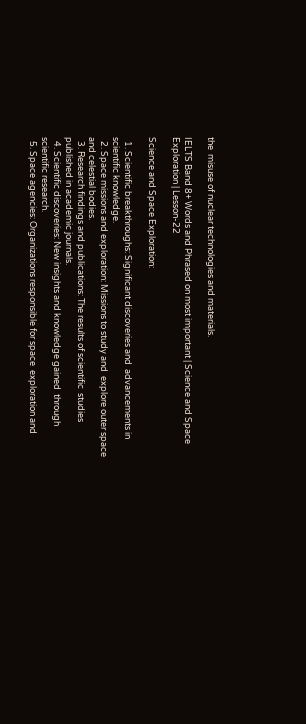the  misuse of nuclear technologies and materials.

IELTS Band 8+ Words and Phrased on most important | Science and Space Exploration | Lesson-22

Science and Space Exploration:

  1. Scientific breakthroughs: Significant discoveries and  advancements in scientific knowledge.
  2. Space missions and exploration: Missions to study and  explore outer space and celestial bodies.
  3. Research findings and publications: The results of scientific  studies published in academic journals.
  4. Scientific discoveries: New insights and knowledge gained  through scientific research.
  5. Space agencies: Organizations responsible for space  exploration and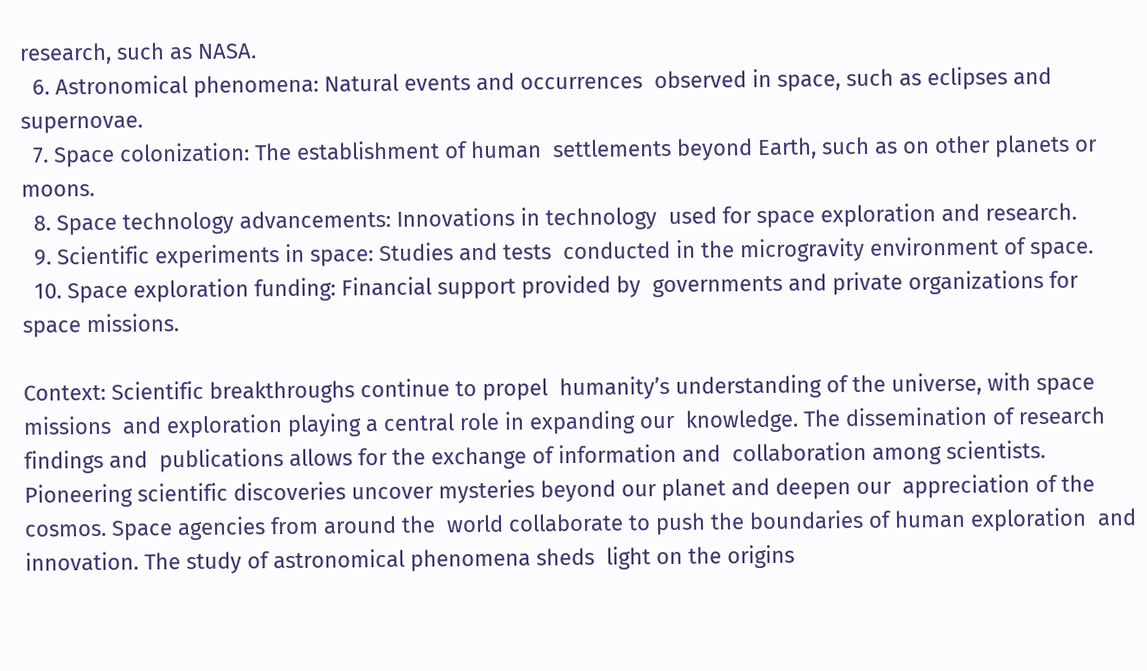research, such as NASA.
  6. Astronomical phenomena: Natural events and occurrences  observed in space, such as eclipses and supernovae.
  7. Space colonization: The establishment of human  settlements beyond Earth, such as on other planets or  moons.
  8. Space technology advancements: Innovations in technology  used for space exploration and research.
  9. Scientific experiments in space: Studies and tests  conducted in the microgravity environment of space.
  10. Space exploration funding: Financial support provided by  governments and private organizations for space missions.

Context: Scientific breakthroughs continue to propel  humanity’s understanding of the universe, with space missions  and exploration playing a central role in expanding our  knowledge. The dissemination of research findings and  publications allows for the exchange of information and  collaboration among scientists. Pioneering scientific discoveries uncover mysteries beyond our planet and deepen our  appreciation of the cosmos. Space agencies from around the  world collaborate to push the boundaries of human exploration  and innovation. The study of astronomical phenomena sheds  light on the origins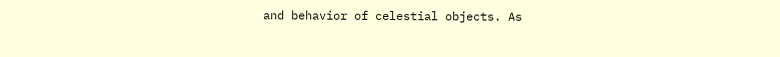and behavior of celestial objects. As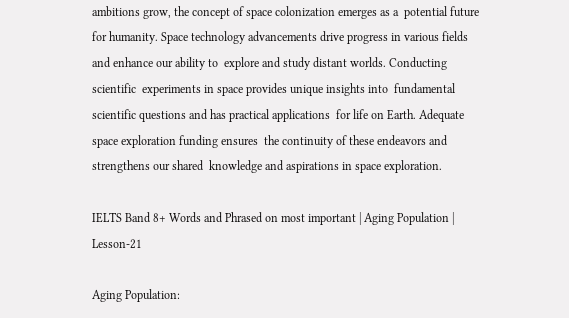ambitions grow, the concept of space colonization emerges as a  potential future for humanity. Space technology advancements drive progress in various fields and enhance our ability to  explore and study distant worlds. Conducting scientific  experiments in space provides unique insights into  fundamental scientific questions and has practical applications  for life on Earth. Adequate space exploration funding ensures  the continuity of these endeavors and strengthens our shared  knowledge and aspirations in space exploration.

IELTS Band 8+ Words and Phrased on most important | Aging Population | Lesson-21

Aging Population: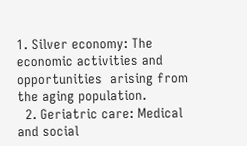1. Silver economy: The economic activities and opportunities  arising from the aging population.
  2. Geriatric care: Medical and social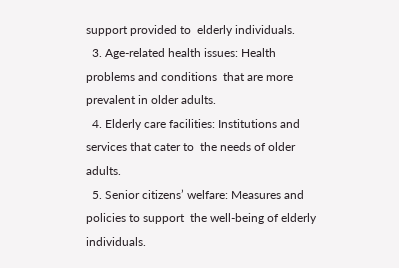support provided to  elderly individuals.
  3. Age-related health issues: Health problems and conditions  that are more prevalent in older adults.
  4. Elderly care facilities: Institutions and services that cater to  the needs of older adults.
  5. Senior citizens’ welfare: Measures and policies to support  the well-being of elderly individuals.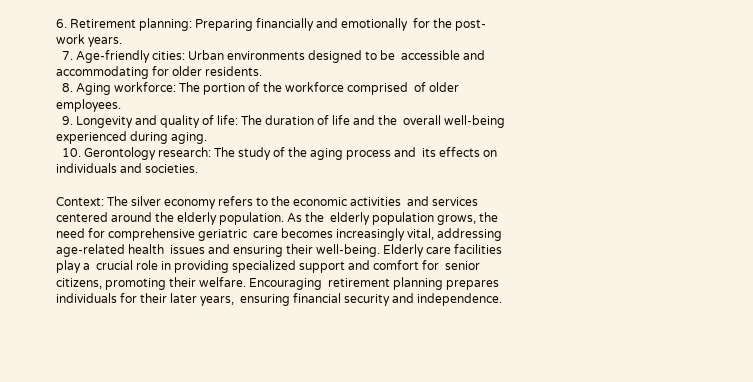6. Retirement planning: Preparing financially and emotionally  for the post-work years.
  7. Age-friendly cities: Urban environments designed to be  accessible and accommodating for older residents.
  8. Aging workforce: The portion of the workforce comprised  of older employees.
  9. Longevity and quality of life: The duration of life and the  overall well-being experienced during aging.
  10. Gerontology research: The study of the aging process and  its effects on individuals and societies.

Context: The silver economy refers to the economic activities  and services centered around the elderly population. As the  elderly population grows, the need for comprehensive geriatric  care becomes increasingly vital, addressing age-related health  issues and ensuring their well-being. Elderly care facilities play a  crucial role in providing specialized support and comfort for  senior citizens, promoting their welfare. Encouraging  retirement planning prepares individuals for their later years,  ensuring financial security and independence.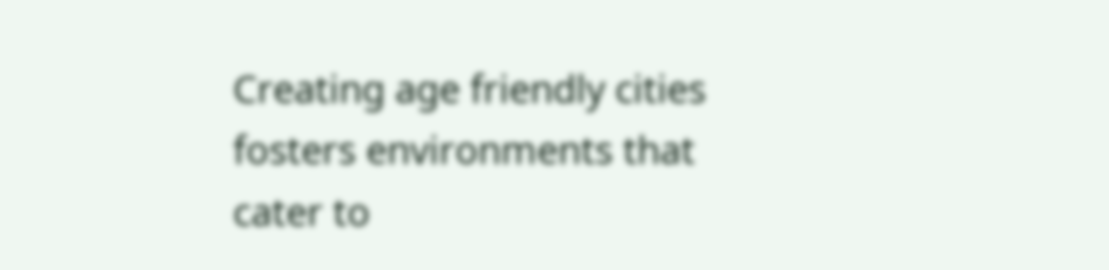Creating age friendly cities fosters environments that cater to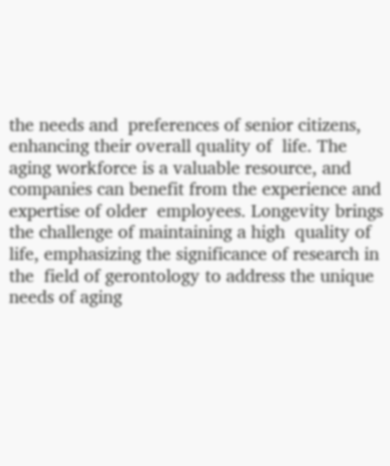the needs and  preferences of senior citizens, enhancing their overall quality of  life. The aging workforce is a valuable resource, and companies can benefit from the experience and expertise of older  employees. Longevity brings the challenge of maintaining a high  quality of life, emphasizing the significance of research in the  field of gerontology to address the unique needs of aging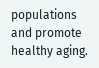populations and promote healthy aging.